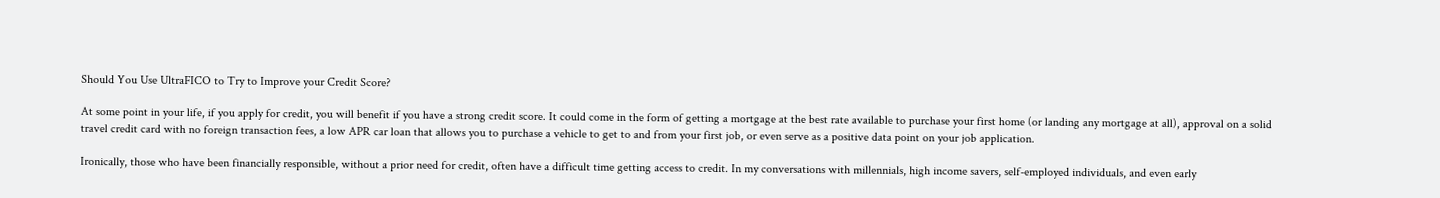Should You Use UltraFICO to Try to Improve your Credit Score?

At some point in your life, if you apply for credit, you will benefit if you have a strong credit score. It could come in the form of getting a mortgage at the best rate available to purchase your first home (or landing any mortgage at all), approval on a solid travel credit card with no foreign transaction fees, a low APR car loan that allows you to purchase a vehicle to get to and from your first job, or even serve as a positive data point on your job application.

Ironically, those who have been financially responsible, without a prior need for credit, often have a difficult time getting access to credit. In my conversations with millennials, high income savers, self-employed individuals, and even early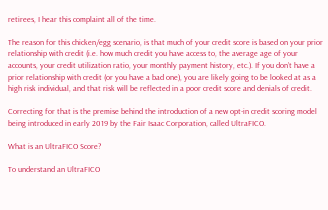retirees, I hear this complaint all of the time.

The reason for this chicken/egg scenario, is that much of your credit score is based on your prior relationship with credit (i.e. how much credit you have access to, the average age of your accounts, your credit utilization ratio, your monthly payment history, etc.). If you don’t have a prior relationship with credit (or you have a bad one), you are likely going to be looked at as a high risk individual, and that risk will be reflected in a poor credit score and denials of credit.

Correcting for that is the premise behind the introduction of a new opt-in credit scoring model being introduced in early 2019 by the Fair Isaac Corporation, called UltraFICO.

What is an UltraFICO Score?

To understand an UltraFICO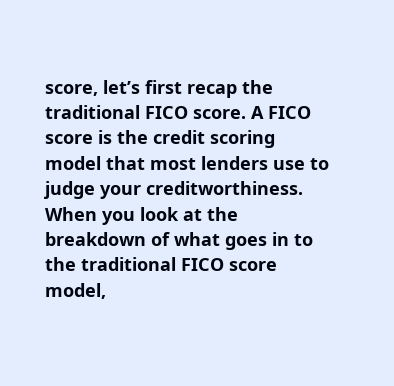score, let’s first recap the traditional FICO score. A FICO score is the credit scoring model that most lenders use to judge your creditworthiness. When you look at the breakdown of what goes in to the traditional FICO score model,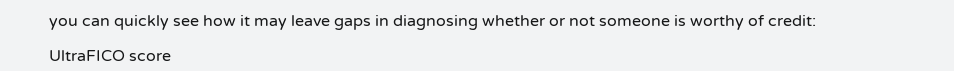you can quickly see how it may leave gaps in diagnosing whether or not someone is worthy of credit:

UltraFICO score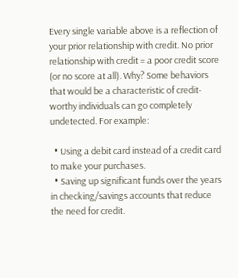Every single variable above is a reflection of your prior relationship with credit. No prior relationship with credit = a poor credit score (or no score at all). Why? Some behaviors that would be a characteristic of credit-worthy individuals can go completely undetected. For example:

  • Using a debit card instead of a credit card to make your purchases.
  • Saving up significant funds over the years in checking/savings accounts that reduce the need for credit.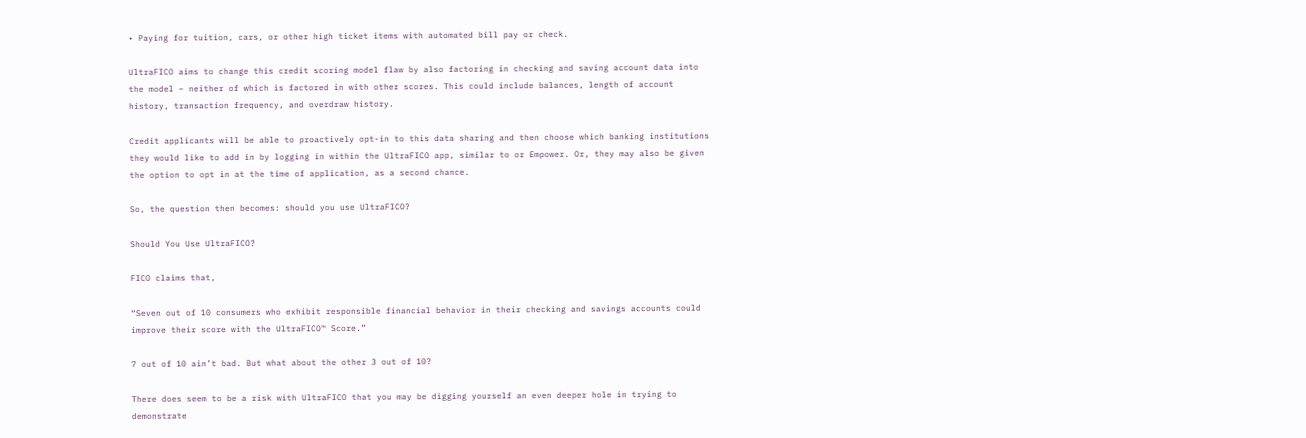• Paying for tuition, cars, or other high ticket items with automated bill pay or check.

UltraFICO aims to change this credit scoring model flaw by also factoring in checking and saving account data into the model – neither of which is factored in with other scores. This could include balances, length of account history, transaction frequency, and overdraw history.

Credit applicants will be able to proactively opt-in to this data sharing and then choose which banking institutions they would like to add in by logging in within the UltraFICO app, similar to or Empower. Or, they may also be given the option to opt in at the time of application, as a second chance.

So, the question then becomes: should you use UltraFICO?

Should You Use UltraFICO?

FICO claims that,

“Seven out of 10 consumers who exhibit responsible financial behavior in their checking and savings accounts could improve their score with the UltraFICO™ Score.”

7 out of 10 ain’t bad. But what about the other 3 out of 10?

There does seem to be a risk with UltraFICO that you may be digging yourself an even deeper hole in trying to demonstrate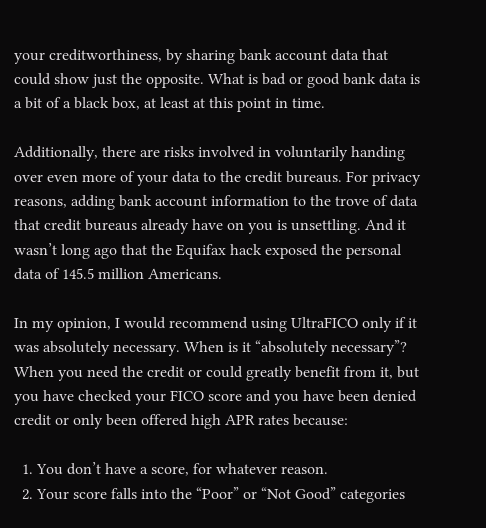your creditworthiness, by sharing bank account data that could show just the opposite. What is bad or good bank data is a bit of a black box, at least at this point in time.

Additionally, there are risks involved in voluntarily handing over even more of your data to the credit bureaus. For privacy reasons, adding bank account information to the trove of data that credit bureaus already have on you is unsettling. And it wasn’t long ago that the Equifax hack exposed the personal data of 145.5 million Americans.

In my opinion, I would recommend using UltraFICO only if it was absolutely necessary. When is it “absolutely necessary”? When you need the credit or could greatly benefit from it, but you have checked your FICO score and you have been denied credit or only been offered high APR rates because:

  1. You don’t have a score, for whatever reason.
  2. Your score falls into the “Poor” or “Not Good” categories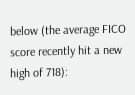below (the average FICO score recently hit a new high of 718):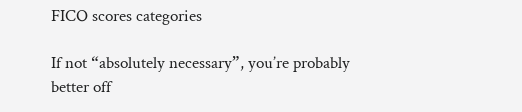FICO scores categories

If not “absolutely necessary”, you’re probably better off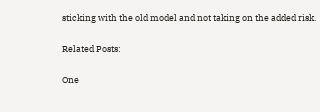sticking with the old model and not taking on the added risk.

Related Posts:

One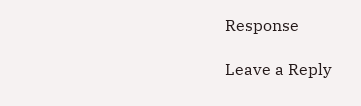Response

Leave a Reply